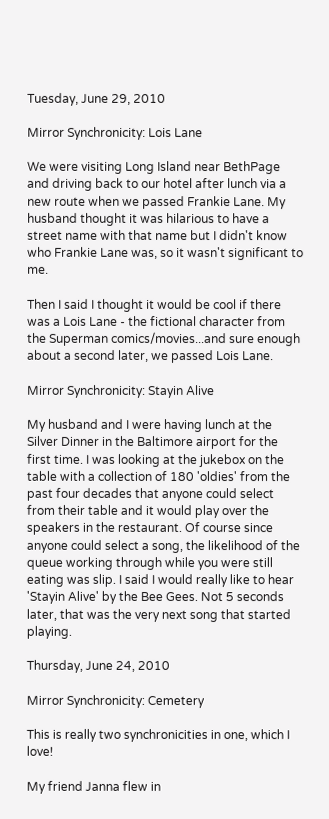Tuesday, June 29, 2010

Mirror Synchronicity: Lois Lane

We were visiting Long Island near BethPage and driving back to our hotel after lunch via a new route when we passed Frankie Lane. My husband thought it was hilarious to have a street name with that name but I didn't know who Frankie Lane was, so it wasn't significant to me.

Then I said I thought it would be cool if there was a Lois Lane - the fictional character from the Superman comics/movies...and sure enough about a second later, we passed Lois Lane.

Mirror Synchronicity: Stayin Alive

My husband and I were having lunch at the Silver Dinner in the Baltimore airport for the first time. I was looking at the jukebox on the table with a collection of 180 'oldies' from the past four decades that anyone could select from their table and it would play over the speakers in the restaurant. Of course since anyone could select a song, the likelihood of the queue working through while you were still eating was slip. I said I would really like to hear 'Stayin Alive' by the Bee Gees. Not 5 seconds later, that was the very next song that started playing.

Thursday, June 24, 2010

Mirror Synchronicity: Cemetery

This is really two synchronicities in one, which I love!

My friend Janna flew in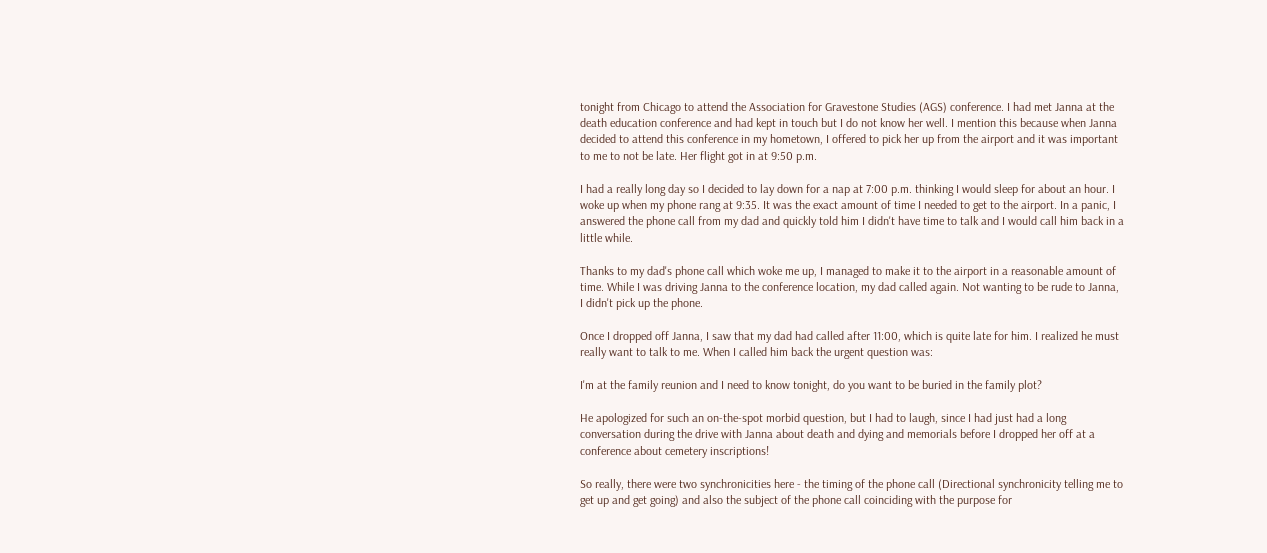tonight from Chicago to attend the Association for Gravestone Studies (AGS) conference. I had met Janna at the death education conference and had kept in touch but I do not know her well. I mention this because when Janna decided to attend this conference in my hometown, I offered to pick her up from the airport and it was important to me to not be late. Her flight got in at 9:50 p.m.

I had a really long day so I decided to lay down for a nap at 7:00 p.m. thinking I would sleep for about an hour. I woke up when my phone rang at 9:35. It was the exact amount of time I needed to get to the airport. In a panic, I answered the phone call from my dad and quickly told him I didn't have time to talk and I would call him back in a little while.

Thanks to my dad's phone call which woke me up, I managed to make it to the airport in a reasonable amount of time. While I was driving Janna to the conference location, my dad called again. Not wanting to be rude to Janna, I didn't pick up the phone.

Once I dropped off Janna, I saw that my dad had called after 11:00, which is quite late for him. I realized he must really want to talk to me. When I called him back the urgent question was:

I'm at the family reunion and I need to know tonight, do you want to be buried in the family plot?

He apologized for such an on-the-spot morbid question, but I had to laugh, since I had just had a long conversation during the drive with Janna about death and dying and memorials before I dropped her off at a conference about cemetery inscriptions!

So really, there were two synchronicities here - the timing of the phone call (Directional synchronicity telling me to get up and get going) and also the subject of the phone call coinciding with the purpose for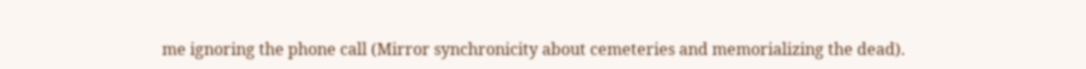me ignoring the phone call (Mirror synchronicity about cemeteries and memorializing the dead).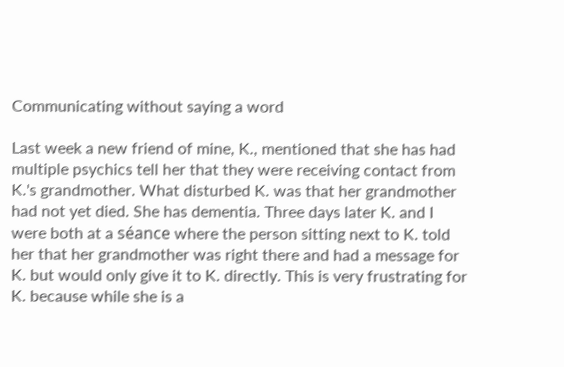Communicating without saying a word

Last week a new friend of mine, K., mentioned that she has had multiple psychics tell her that they were receiving contact from K.'s grandmother. What disturbed K. was that her grandmother had not yet died. She has dementia. Three days later K. and I were both at a séance where the person sitting next to K. told her that her grandmother was right there and had a message for K. but would only give it to K. directly. This is very frustrating for K. because while she is a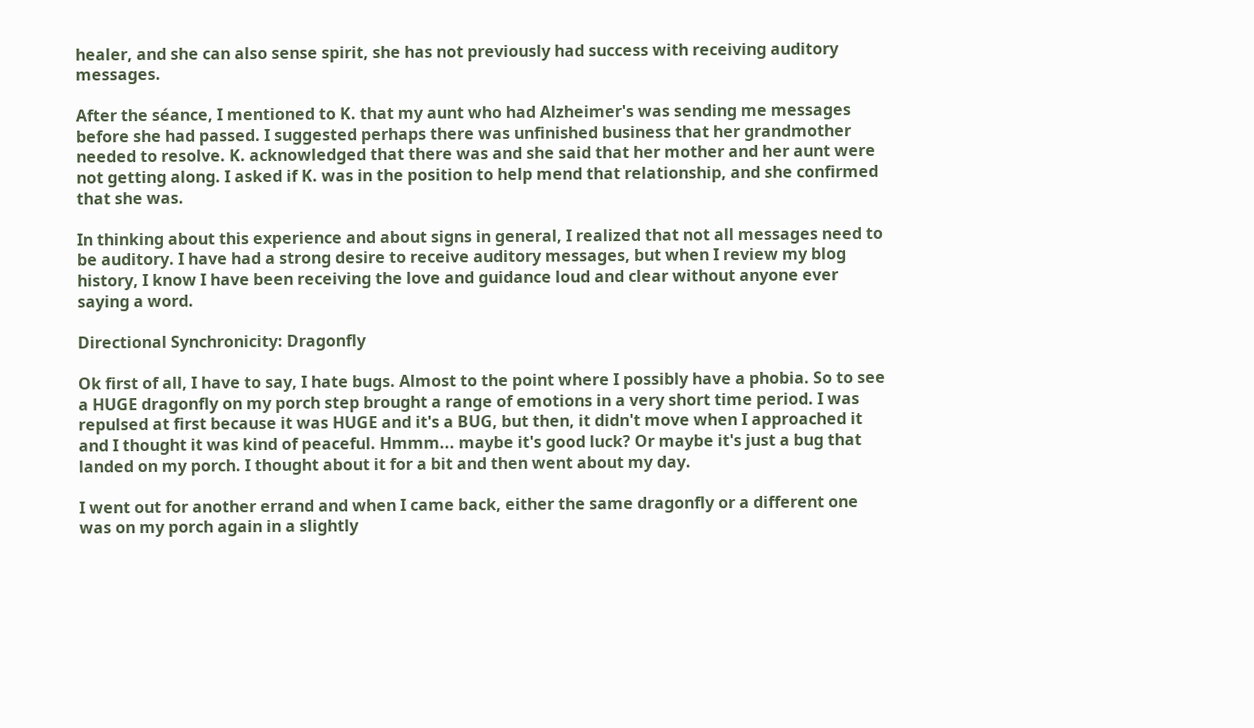healer, and she can also sense spirit, she has not previously had success with receiving auditory messages.

After the séance, I mentioned to K. that my aunt who had Alzheimer's was sending me messages before she had passed. I suggested perhaps there was unfinished business that her grandmother needed to resolve. K. acknowledged that there was and she said that her mother and her aunt were not getting along. I asked if K. was in the position to help mend that relationship, and she confirmed that she was.

In thinking about this experience and about signs in general, I realized that not all messages need to be auditory. I have had a strong desire to receive auditory messages, but when I review my blog history, I know I have been receiving the love and guidance loud and clear without anyone ever saying a word.

Directional Synchronicity: Dragonfly

Ok first of all, I have to say, I hate bugs. Almost to the point where I possibly have a phobia. So to see a HUGE dragonfly on my porch step brought a range of emotions in a very short time period. I was repulsed at first because it was HUGE and it's a BUG, but then, it didn't move when I approached it and I thought it was kind of peaceful. Hmmm... maybe it's good luck? Or maybe it's just a bug that landed on my porch. I thought about it for a bit and then went about my day.

I went out for another errand and when I came back, either the same dragonfly or a different one was on my porch again in a slightly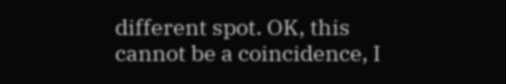different spot. OK, this cannot be a coincidence, I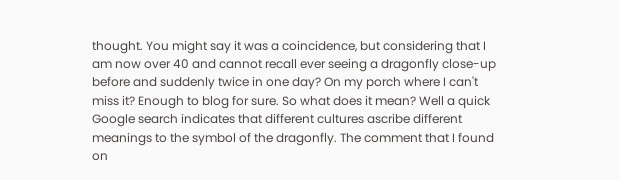thought. You might say it was a coincidence, but considering that I am now over 40 and cannot recall ever seeing a dragonfly close-up before and suddenly twice in one day? On my porch where I can't miss it? Enough to blog for sure. So what does it mean? Well a quick Google search indicates that different cultures ascribe different meanings to the symbol of the dragonfly. The comment that I found on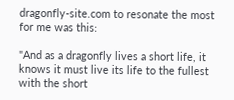dragonfly-site.com to resonate the most for me was this:

"And as a dragonfly lives a short life, it knows it must live its life to the fullest with the short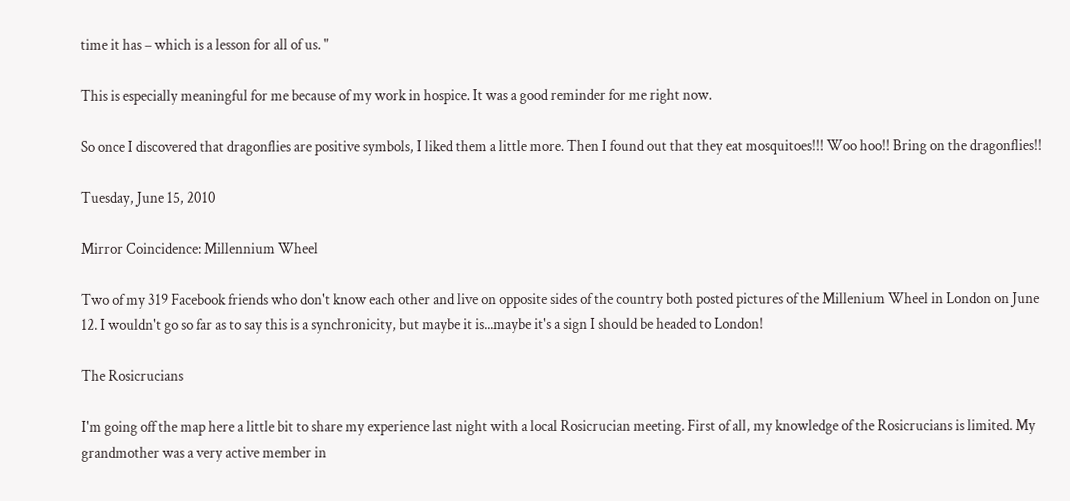time it has – which is a lesson for all of us. "

This is especially meaningful for me because of my work in hospice. It was a good reminder for me right now.

So once I discovered that dragonflies are positive symbols, I liked them a little more. Then I found out that they eat mosquitoes!!! Woo hoo!! Bring on the dragonflies!!

Tuesday, June 15, 2010

Mirror Coincidence: Millennium Wheel

Two of my 319 Facebook friends who don't know each other and live on opposite sides of the country both posted pictures of the Millenium Wheel in London on June 12. I wouldn't go so far as to say this is a synchronicity, but maybe it is...maybe it's a sign I should be headed to London!

The Rosicrucians

I'm going off the map here a little bit to share my experience last night with a local Rosicrucian meeting. First of all, my knowledge of the Rosicrucians is limited. My grandmother was a very active member in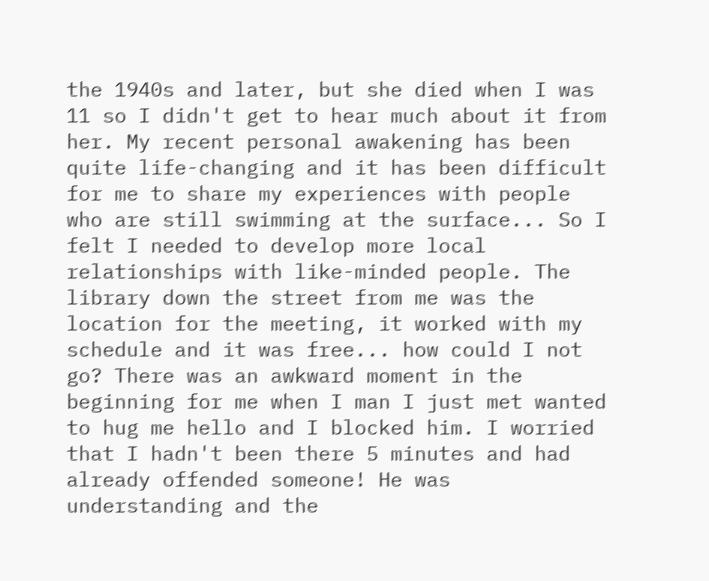the 1940s and later, but she died when I was 11 so I didn't get to hear much about it from her. My recent personal awakening has been quite life-changing and it has been difficult for me to share my experiences with people who are still swimming at the surface... So I felt I needed to develop more local relationships with like-minded people. The library down the street from me was the location for the meeting, it worked with my schedule and it was free... how could I not go? There was an awkward moment in the beginning for me when I man I just met wanted to hug me hello and I blocked him. I worried that I hadn't been there 5 minutes and had already offended someone! He was understanding and the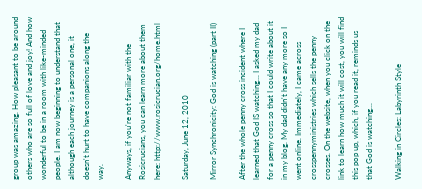group was amazing. How pleasant to be around others who are so full of love and joy! And how wonderful to be in a room with like-minded people. I am now beginning to understand that although each journey is a personal one, it doesn't hurt to have companions along the way.

Anyways, if you're not familiar with the Rosicrucians, you can learn more about them here: http://www.rosicrucian.org/home.html

Saturday, June 12, 2010

Mirror Synchronicity: God is watching (part II)

After the whole penny cross incident where I learned that God IS watching... I asked my dad for a penny cross so that I could write about it in my blog. My dad didn't have any more so I went online. Immediately, I came across crosspennyministries which sells the penny crosses. On the website, when you click on the link to learn how much it will cost, you will find this pop up, which, if you read it, reminds us that God is watching...

Walking in Circles: Labyrinth Style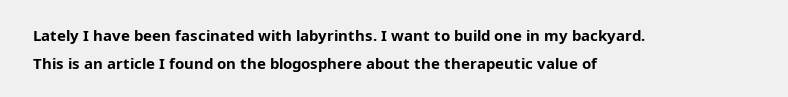Lately I have been fascinated with labyrinths. I want to build one in my backyard. This is an article I found on the blogosphere about the therapeutic value of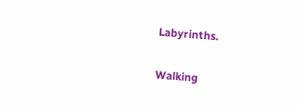Labyrinths.

Walking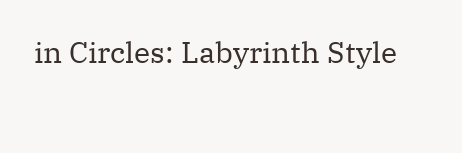in Circles: Labyrinth Style